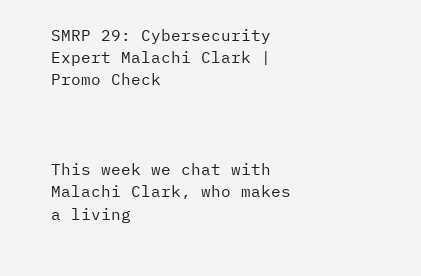SMRP 29: Cybersecurity Expert Malachi Clark | Promo Check



This week we chat with Malachi Clark, who makes a living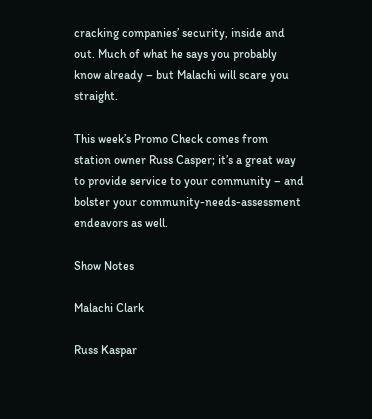cracking companies’ security, inside and out. Much of what he says you probably know already – but Malachi will scare you straight.

This week’s Promo Check comes from station owner Russ Casper; it’s a great way to provide service to your community – and bolster your community-needs-assessment endeavors as well.

Show Notes

Malachi Clark

Russ Kaspar